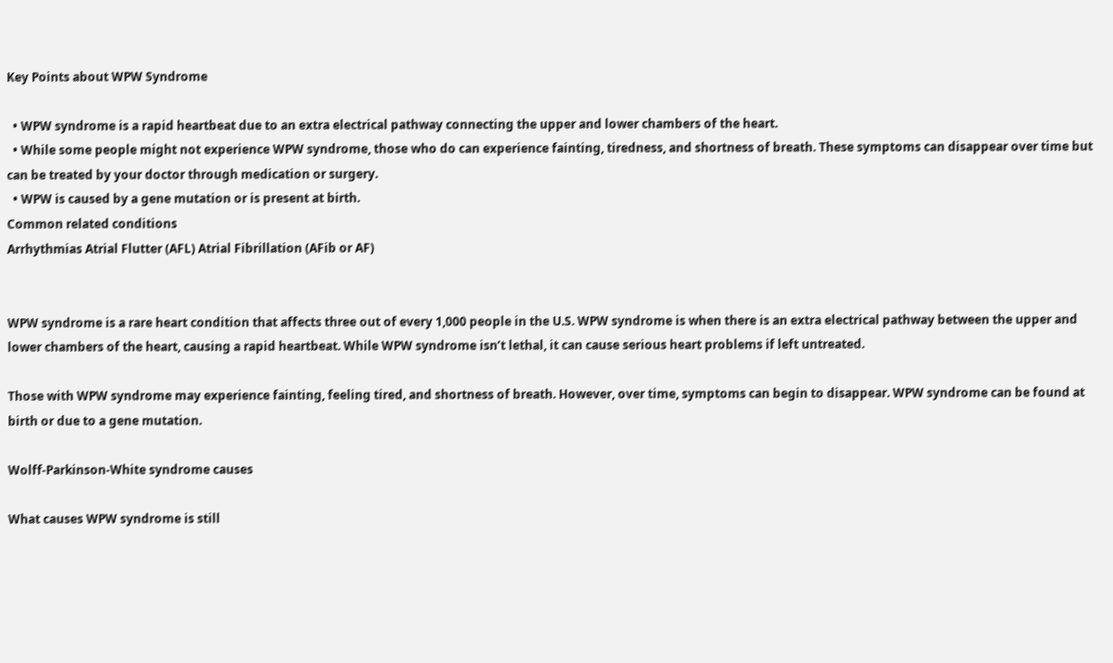Key Points about WPW Syndrome

  • WPW syndrome is a rapid heartbeat due to an extra electrical pathway connecting the upper and lower chambers of the heart.
  • While some people might not experience WPW syndrome, those who do can experience fainting, tiredness, and shortness of breath. These symptoms can disappear over time but can be treated by your doctor through medication or surgery.
  • WPW is caused by a gene mutation or is present at birth.
Common related conditions
Arrhythmias Atrial Flutter (AFL) Atrial Fibrillation (AFib or AF)


WPW syndrome is a rare heart condition that affects three out of every 1,000 people in the U.S. WPW syndrome is when there is an extra electrical pathway between the upper and lower chambers of the heart, causing a rapid heartbeat. While WPW syndrome isn’t lethal, it can cause serious heart problems if left untreated.

Those with WPW syndrome may experience fainting, feeling tired, and shortness of breath. However, over time, symptoms can begin to disappear. WPW syndrome can be found at birth or due to a gene mutation.

Wolff-Parkinson-White syndrome causes

What causes WPW syndrome is still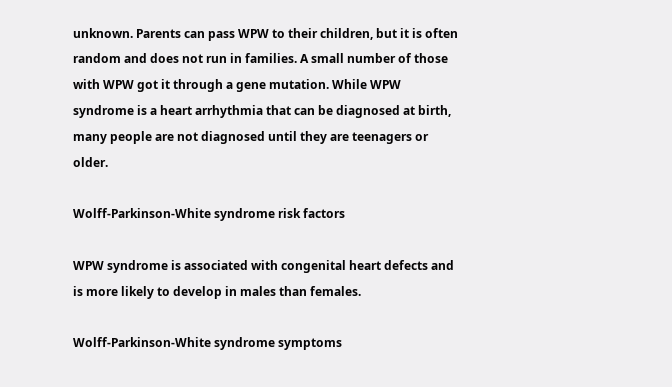unknown. Parents can pass WPW to their children, but it is often random and does not run in families. A small number of those with WPW got it through a gene mutation. While WPW syndrome is a heart arrhythmia that can be diagnosed at birth, many people are not diagnosed until they are teenagers or older.

Wolff-Parkinson-White syndrome risk factors

WPW syndrome is associated with congenital heart defects and is more likely to develop in males than females.

Wolff-Parkinson-White syndrome symptoms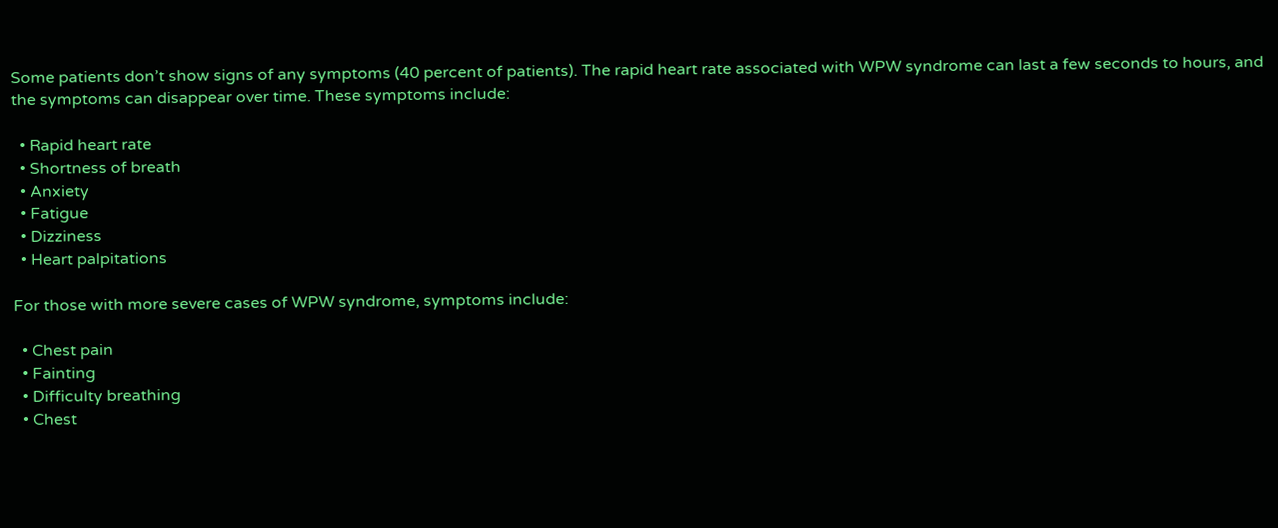Some patients don’t show signs of any symptoms (40 percent of patients). The rapid heart rate associated with WPW syndrome can last a few seconds to hours, and the symptoms can disappear over time. These symptoms include:

  • Rapid heart rate
  • Shortness of breath
  • Anxiety
  • Fatigue
  • Dizziness
  • Heart palpitations

For those with more severe cases of WPW syndrome, symptoms include:

  • Chest pain
  • Fainting
  • Difficulty breathing
  • Chest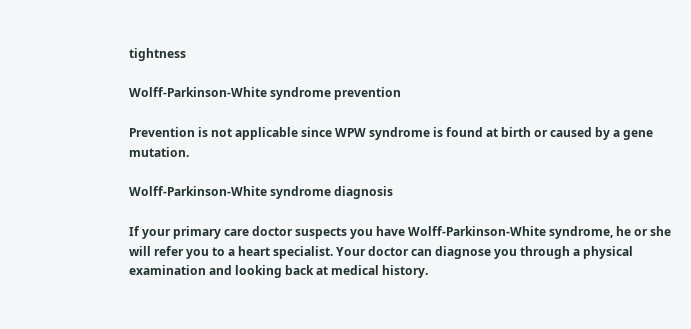tightness

Wolff-Parkinson-White syndrome prevention

Prevention is not applicable since WPW syndrome is found at birth or caused by a gene mutation.

Wolff-Parkinson-White syndrome diagnosis

If your primary care doctor suspects you have Wolff-Parkinson-White syndrome, he or she will refer you to a heart specialist. Your doctor can diagnose you through a physical examination and looking back at medical history.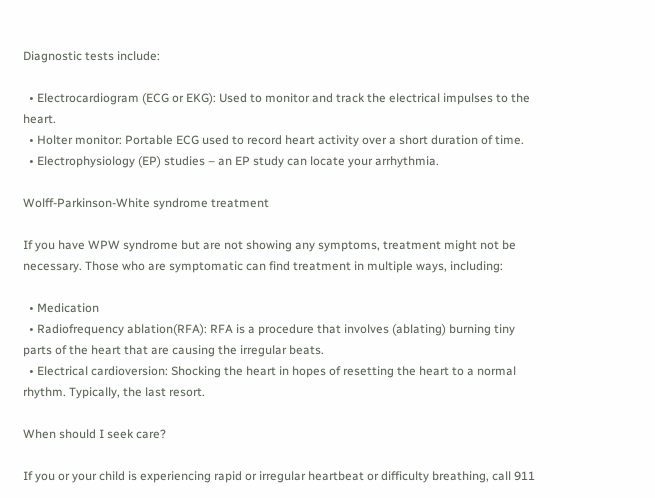Diagnostic tests include:

  • Electrocardiogram (ECG or EKG): Used to monitor and track the electrical impulses to the heart.
  • Holter monitor: Portable ECG used to record heart activity over a short duration of time.
  • Electrophysiology (EP) studies – an EP study can locate your arrhythmia.

Wolff-Parkinson-White syndrome treatment

If you have WPW syndrome but are not showing any symptoms, treatment might not be necessary. Those who are symptomatic can find treatment in multiple ways, including:

  • Medication
  • Radiofrequency ablation(RFA): RFA is a procedure that involves (ablating) burning tiny parts of the heart that are causing the irregular beats.
  • Electrical cardioversion: Shocking the heart in hopes of resetting the heart to a normal rhythm. Typically, the last resort.

When should I seek care?

If you or your child is experiencing rapid or irregular heartbeat or difficulty breathing, call 911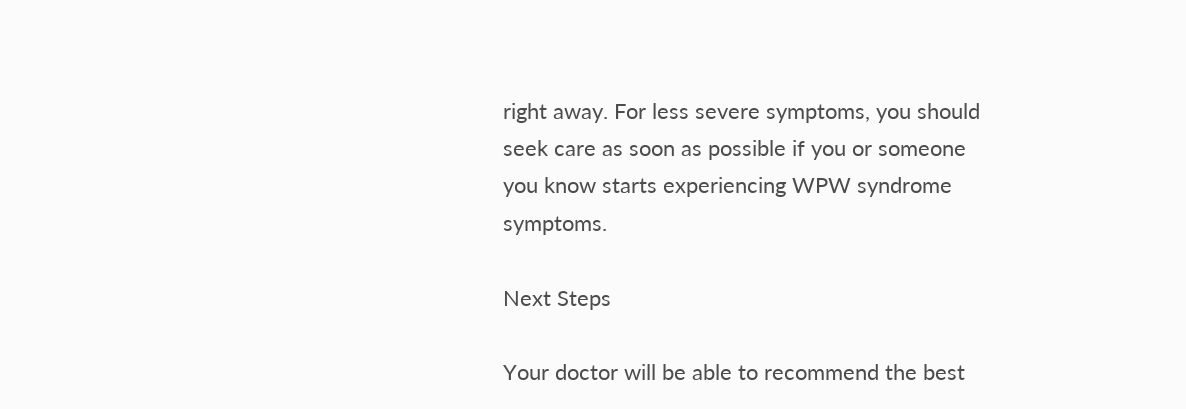right away. For less severe symptoms, you should seek care as soon as possible if you or someone you know starts experiencing WPW syndrome symptoms.

Next Steps

Your doctor will be able to recommend the best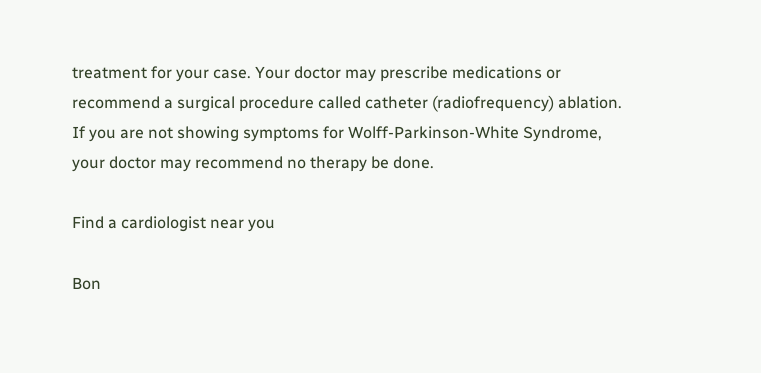treatment for your case. Your doctor may prescribe medications or recommend a surgical procedure called catheter (radiofrequency) ablation. If you are not showing symptoms for Wolff-Parkinson-White Syndrome, your doctor may recommend no therapy be done.

Find a cardiologist near you

Bon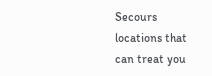Secours locations that can treat you